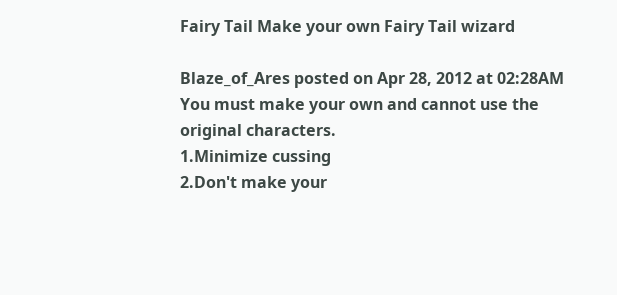Fairy Tail Make your own Fairy Tail wizard

Blaze_of_Ares posted on Apr 28, 2012 at 02:28AM
You must make your own and cannot use the original characters.
1.Minimize cussing
2.Don't make your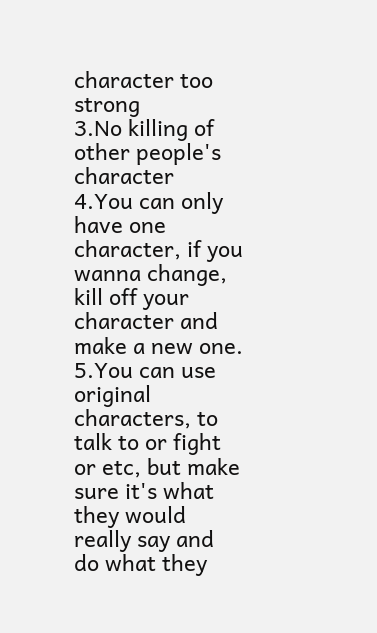character too strong
3.No killing of other people's character
4.You can only have one character, if you wanna change, kill off your character and make a new one.
5.You can use original characters, to talk to or fight or etc, but make sure it's what they would really say and do what they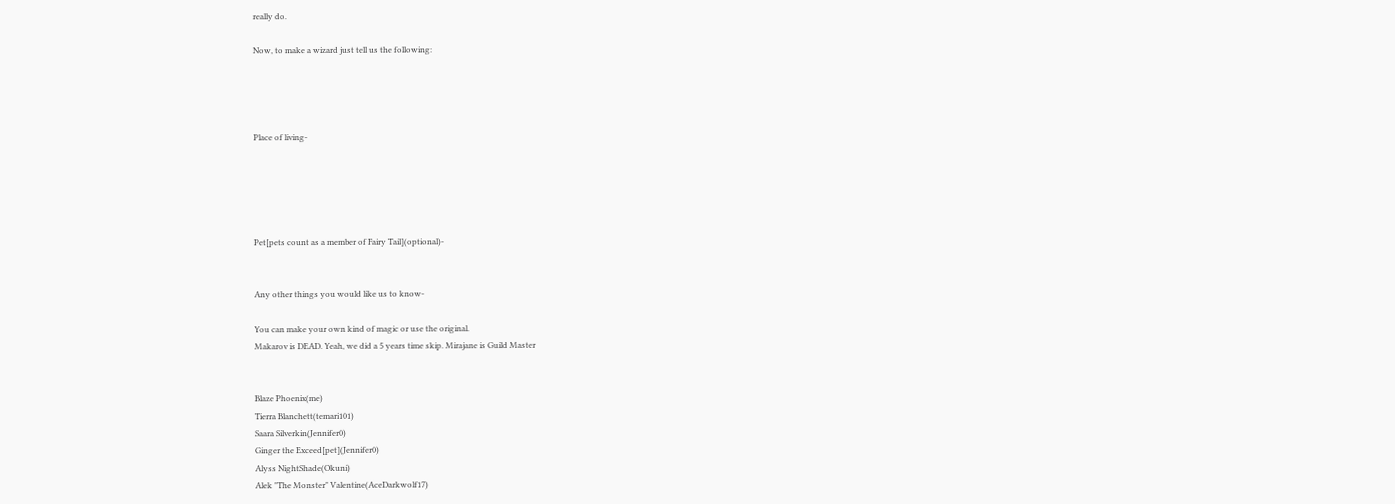really do.

Now, to make a wizard just tell us the following:




Place of living-





Pet[pets count as a member of Fairy Tail](optional)-


Any other things you would like us to know-

You can make your own kind of magic or use the original.
Makarov is DEAD. Yeah, we did a 5 years time skip. Mirajane is Guild Master


Blaze Phoenix(me)
Tierra Blanchett(temari101)
Saara Silverkin(Jennifer0)
Ginger the Exceed[pet](Jennifer0)
Alyss NightShade(Okuni)
Alek "The Monster" Valentine(AceDarkwolf17)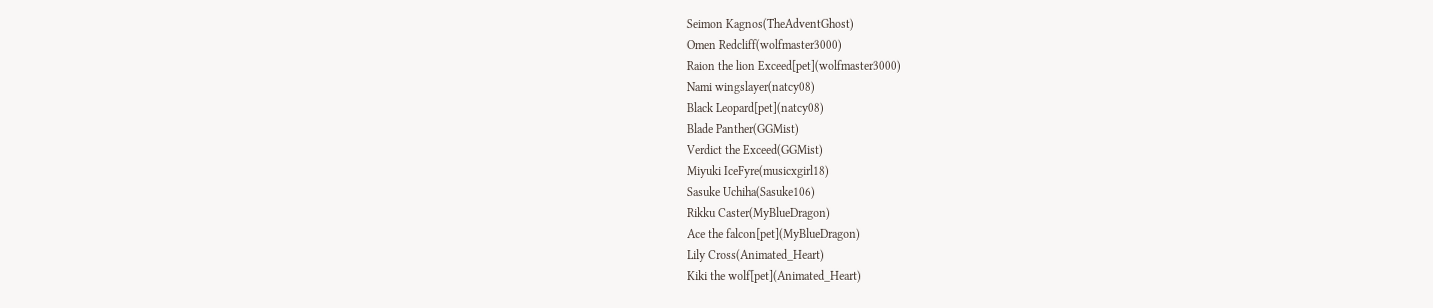Seimon Kagnos(TheAdventGhost)
Omen Redcliff(wolfmaster3000)
Raion the lion Exceed[pet](wolfmaster3000)
Nami wingslayer(natcy08)
Black Leopard[pet](natcy08)
Blade Panther(GGMist)
Verdict the Exceed(GGMist)
Miyuki IceFyre(musicxgirl18)
Sasuke Uchiha(Sasuke106)
Rikku Caster(MyBlueDragon)
Ace the falcon[pet](MyBlueDragon)
Lily Cross(Animated_Heart)
Kiki the wolf[pet](Animated_Heart)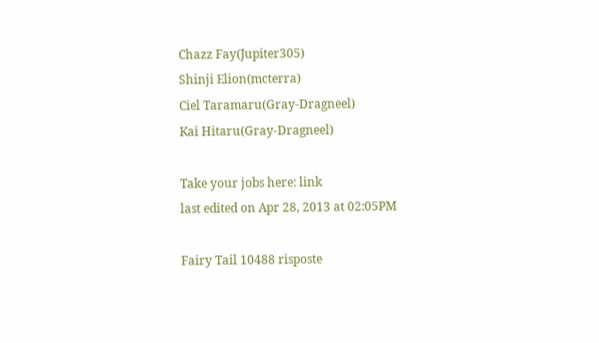Chazz Fay(Jupiter305)
Shinji Elion(mcterra)
Ciel Taramaru(Gray-Dragneel)
Kai Hitaru(Gray-Dragneel)

Take your jobs here: link
last edited on Apr 28, 2013 at 02:05PM

Fairy Tail 10488 risposte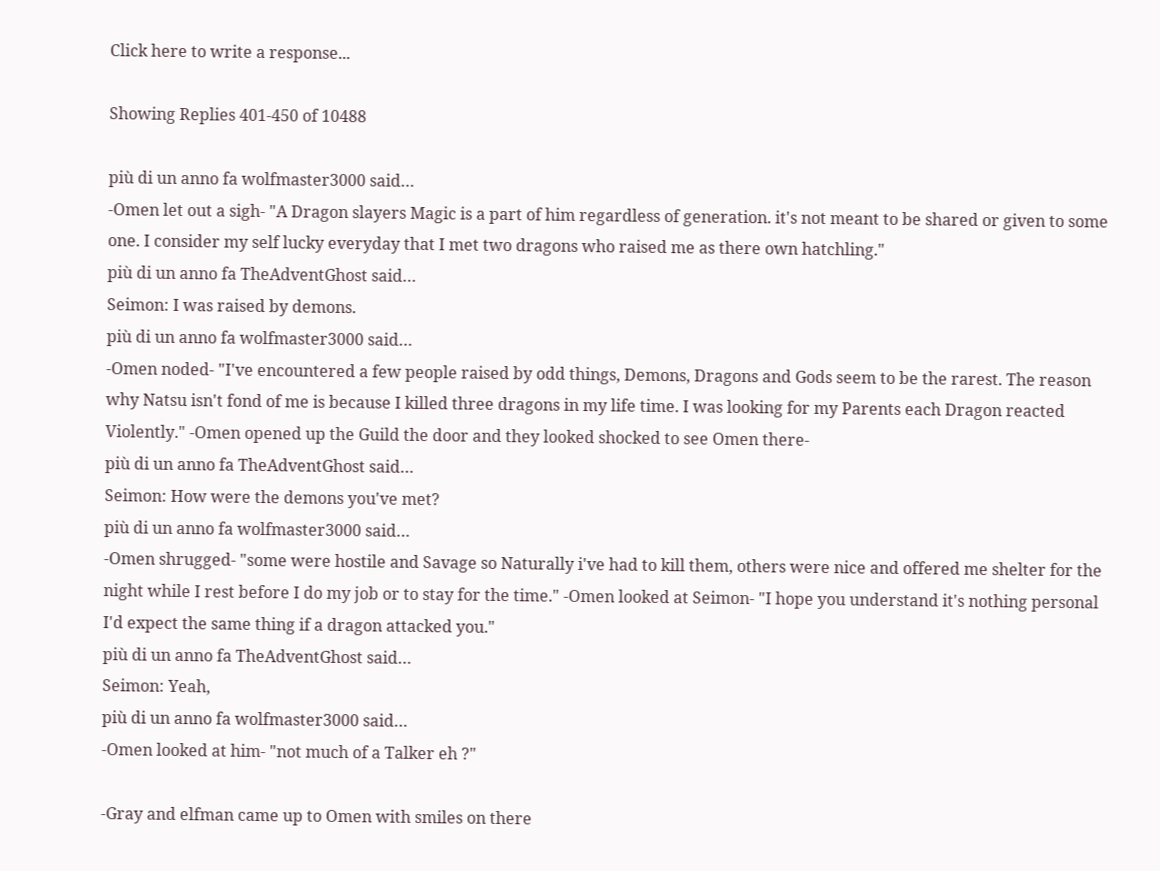Click here to write a response...

Showing Replies 401-450 of 10488

più di un anno fa wolfmaster3000 said…
-Omen let out a sigh- "A Dragon slayers Magic is a part of him regardless of generation. it's not meant to be shared or given to some one. I consider my self lucky everyday that I met two dragons who raised me as there own hatchling."
più di un anno fa TheAdventGhost said…
Seimon: I was raised by demons.
più di un anno fa wolfmaster3000 said…
-Omen noded- "I've encountered a few people raised by odd things, Demons, Dragons and Gods seem to be the rarest. The reason why Natsu isn't fond of me is because I killed three dragons in my life time. I was looking for my Parents each Dragon reacted Violently." -Omen opened up the Guild the door and they looked shocked to see Omen there-
più di un anno fa TheAdventGhost said…
Seimon: How were the demons you've met?
più di un anno fa wolfmaster3000 said…
-Omen shrugged- "some were hostile and Savage so Naturally i've had to kill them, others were nice and offered me shelter for the night while I rest before I do my job or to stay for the time." -Omen looked at Seimon- "I hope you understand it's nothing personal I'd expect the same thing if a dragon attacked you."
più di un anno fa TheAdventGhost said…
Seimon: Yeah,
più di un anno fa wolfmaster3000 said…
-Omen looked at him- "not much of a Talker eh ?"

-Gray and elfman came up to Omen with smiles on there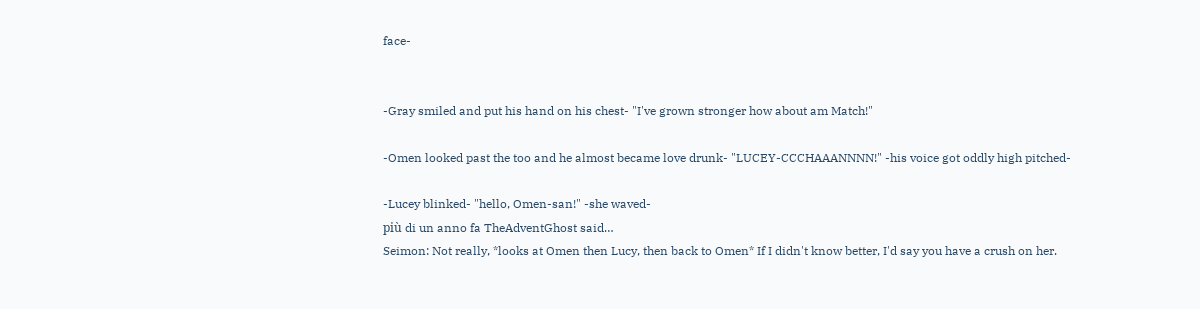face-


-Gray smiled and put his hand on his chest- "I've grown stronger how about am Match!"

-Omen looked past the too and he almost became love drunk- "LUCEY-CCCHAAANNNN!" -his voice got oddly high pitched-

-Lucey blinked- "hello, Omen-san!" -she waved-
più di un anno fa TheAdventGhost said…
Seimon: Not really, *looks at Omen then Lucy, then back to Omen* If I didn't know better, I'd say you have a crush on her.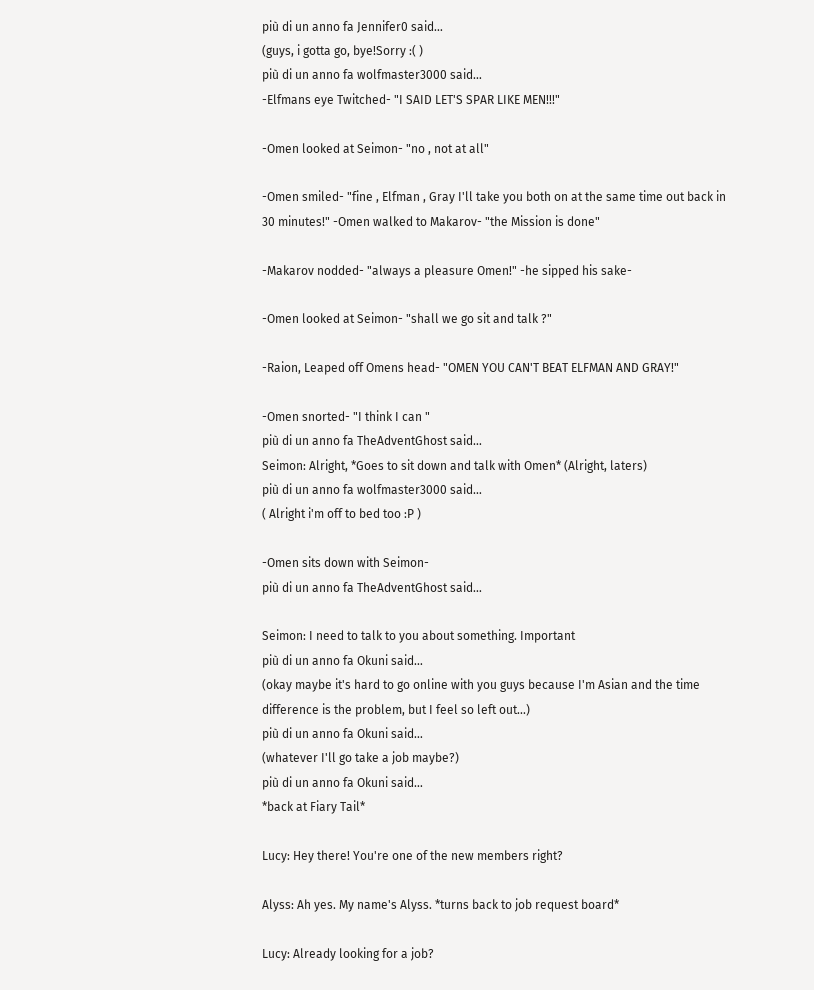più di un anno fa Jennifer0 said…
(guys, i gotta go, bye!Sorry :( )
più di un anno fa wolfmaster3000 said…
-Elfmans eye Twitched- "I SAID LET'S SPAR LIKE MEN!!!"

-Omen looked at Seimon- "no , not at all"

-Omen smiled- "fine , Elfman , Gray I'll take you both on at the same time out back in 30 minutes!" -Omen walked to Makarov- "the Mission is done"

-Makarov nodded- "always a pleasure Omen!" -he sipped his sake-

-Omen looked at Seimon- "shall we go sit and talk ?"

-Raion, Leaped off Omens head- "OMEN YOU CAN'T BEAT ELFMAN AND GRAY!"

-Omen snorted- "I think I can "
più di un anno fa TheAdventGhost said…
Seimon: Alright, *Goes to sit down and talk with Omen* (Alright, laters)
più di un anno fa wolfmaster3000 said…
( Alright i'm off to bed too :P )

-Omen sits down with Seimon-
più di un anno fa TheAdventGhost said…

Seimon: I need to talk to you about something. Important
più di un anno fa Okuni said…
(okay maybe it's hard to go online with you guys because I'm Asian and the time difference is the problem, but I feel so left out...)
più di un anno fa Okuni said…
(whatever I'll go take a job maybe?)
più di un anno fa Okuni said…
*back at Fiary Tail*

Lucy: Hey there! You're one of the new members right?

Alyss: Ah yes. My name's Alyss. *turns back to job request board*

Lucy: Already looking for a job?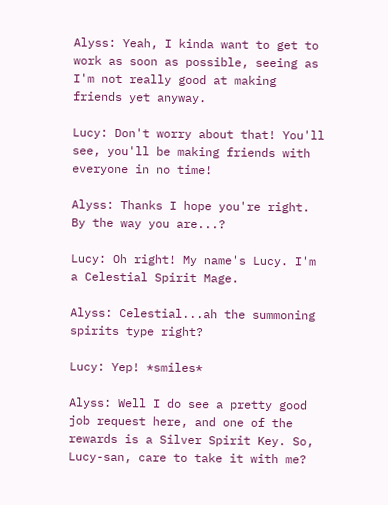Alyss: Yeah, I kinda want to get to work as soon as possible, seeing as I'm not really good at making friends yet anyway.

Lucy: Don't worry about that! You'll see, you'll be making friends with everyone in no time!

Alyss: Thanks I hope you're right. By the way you are...?

Lucy: Oh right! My name's Lucy. I'm a Celestial Spirit Mage.

Alyss: Celestial...ah the summoning spirits type right?

Lucy: Yep! *smiles*

Alyss: Well I do see a pretty good job request here, and one of the rewards is a Silver Spirit Key. So, Lucy-san, care to take it with me?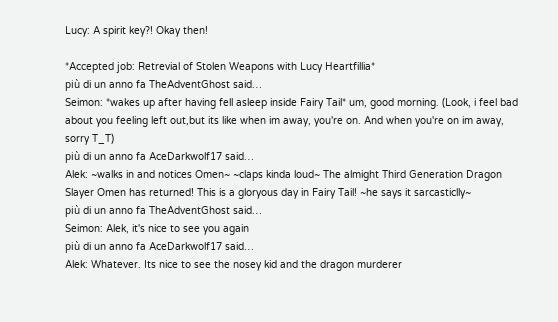Lucy: A spirit key?! Okay then!

*Accepted job: Retrevial of Stolen Weapons with Lucy Heartfillia*
più di un anno fa TheAdventGhost said…
Seimon: *wakes up after having fell asleep inside Fairy Tail* um, good morning. (Look, i feel bad about you feeling left out,but its like when im away, you're on. And when you're on im away, sorry T_T)
più di un anno fa AceDarkwolf17 said…
Alek: ~walks in and notices Omen~ ~claps kinda loud~ The almight Third Generation Dragon Slayer Omen has returned! This is a gloryous day in Fairy Tail! ~he says it sarcasticlly~
più di un anno fa TheAdventGhost said…
Seimon: Alek, it's nice to see you again
più di un anno fa AceDarkwolf17 said…
Alek: Whatever. Its nice to see the nosey kid and the dragon murderer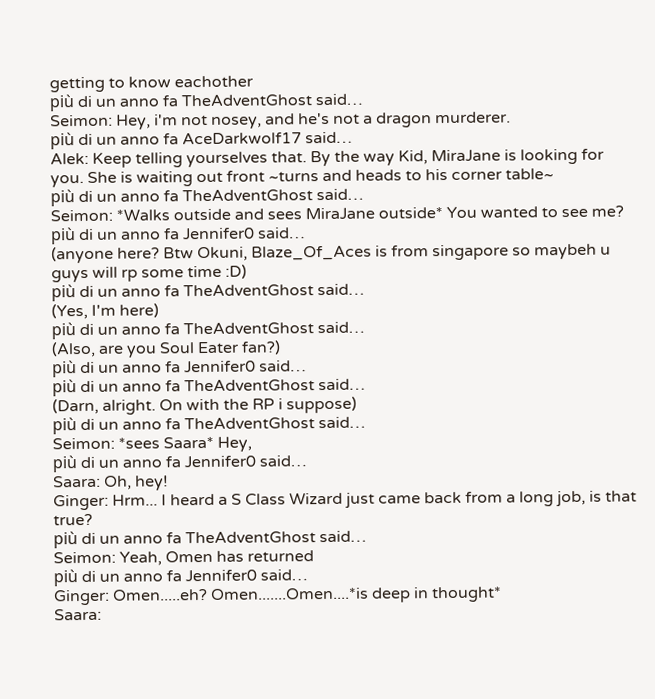getting to know eachother
più di un anno fa TheAdventGhost said…
Seimon: Hey, i'm not nosey, and he's not a dragon murderer.
più di un anno fa AceDarkwolf17 said…
Alek: Keep telling yourselves that. By the way Kid, MiraJane is looking for you. She is waiting out front ~turns and heads to his corner table~
più di un anno fa TheAdventGhost said…
Seimon: *Walks outside and sees MiraJane outside* You wanted to see me?
più di un anno fa Jennifer0 said…
(anyone here? Btw Okuni, Blaze_Of_Aces is from singapore so maybeh u guys will rp some time :D)
più di un anno fa TheAdventGhost said…
(Yes, I'm here)
più di un anno fa TheAdventGhost said…
(Also, are you Soul Eater fan?)
più di un anno fa Jennifer0 said…
più di un anno fa TheAdventGhost said…
(Darn, alright. On with the RP i suppose)
più di un anno fa TheAdventGhost said…
Seimon: *sees Saara* Hey,
più di un anno fa Jennifer0 said…
Saara: Oh, hey!
Ginger: Hrm... I heard a S Class Wizard just came back from a long job, is that true?
più di un anno fa TheAdventGhost said…
Seimon: Yeah, Omen has returned
più di un anno fa Jennifer0 said…
Ginger: Omen.....eh? Omen.......Omen....*is deep in thought*
Saara: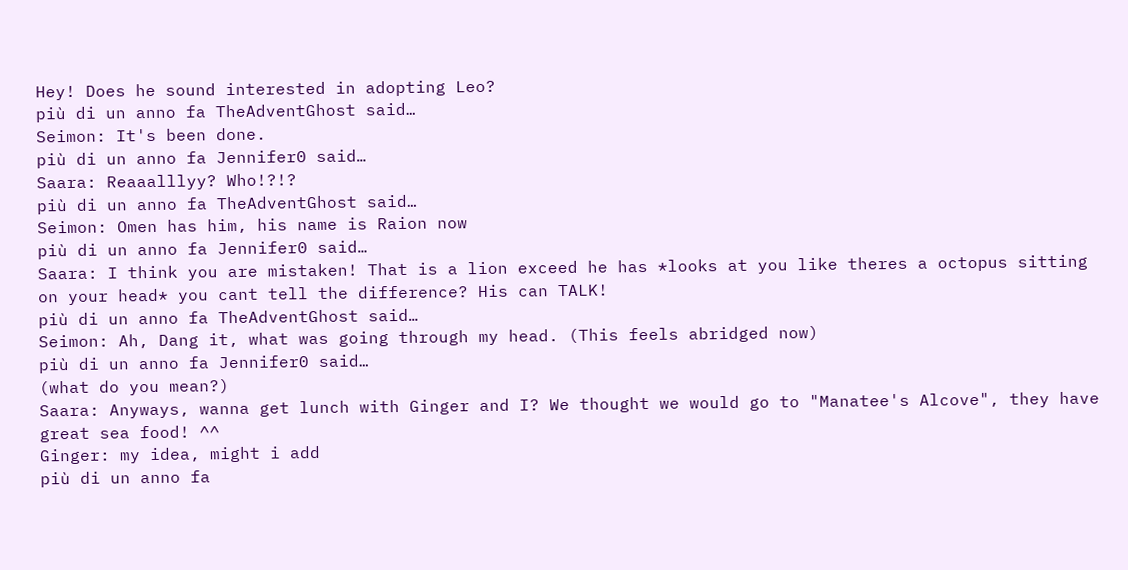Hey! Does he sound interested in adopting Leo?
più di un anno fa TheAdventGhost said…
Seimon: It's been done.
più di un anno fa Jennifer0 said…
Saara: Reaaalllyy? Who!?!?
più di un anno fa TheAdventGhost said…
Seimon: Omen has him, his name is Raion now
più di un anno fa Jennifer0 said…
Saara: I think you are mistaken! That is a lion exceed he has *looks at you like theres a octopus sitting on your head* you cant tell the difference? His can TALK!
più di un anno fa TheAdventGhost said…
Seimon: Ah, Dang it, what was going through my head. (This feels abridged now)
più di un anno fa Jennifer0 said…
(what do you mean?)
Saara: Anyways, wanna get lunch with Ginger and I? We thought we would go to "Manatee's Alcove", they have great sea food! ^^
Ginger: my idea, might i add
più di un anno fa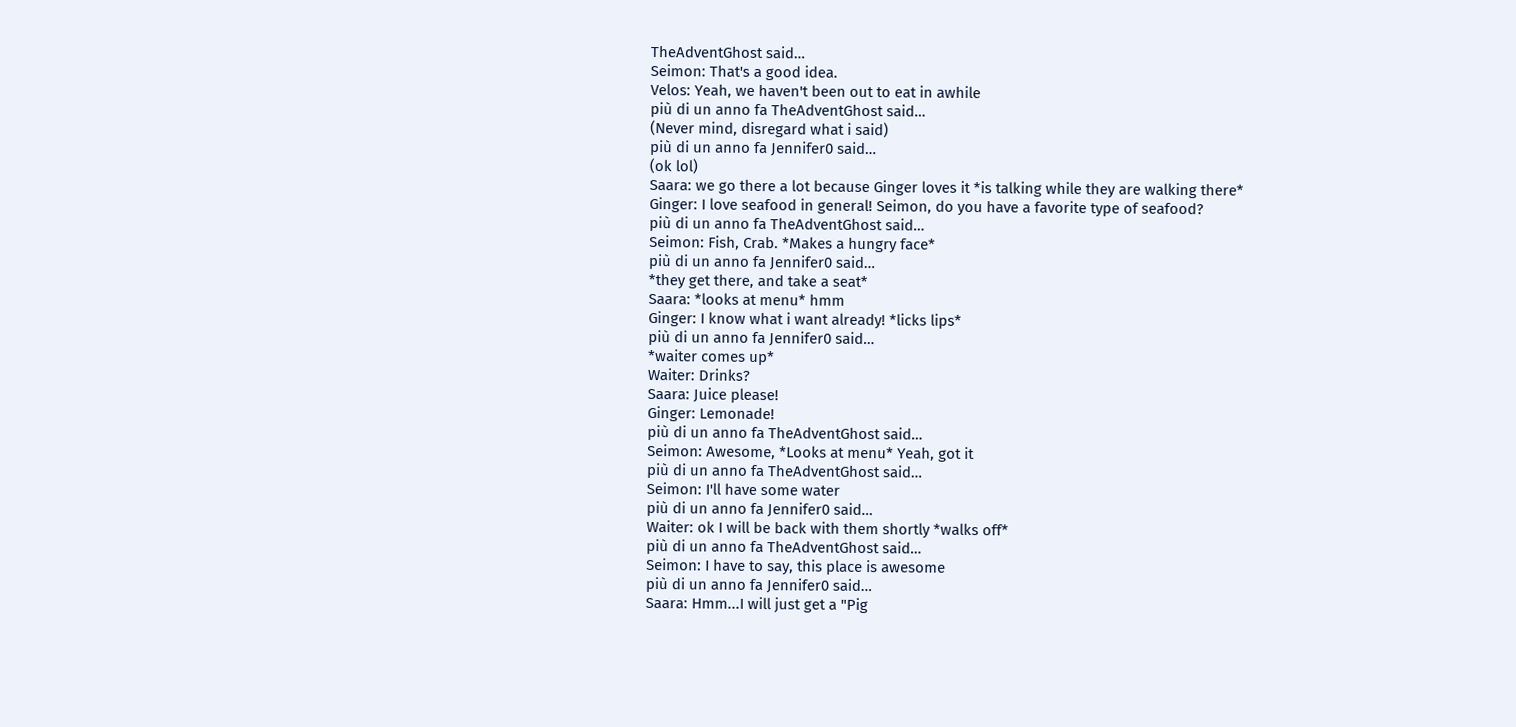TheAdventGhost said…
Seimon: That's a good idea.
Velos: Yeah, we haven't been out to eat in awhile
più di un anno fa TheAdventGhost said…
(Never mind, disregard what i said)
più di un anno fa Jennifer0 said…
(ok lol)
Saara: we go there a lot because Ginger loves it *is talking while they are walking there*
Ginger: I love seafood in general! Seimon, do you have a favorite type of seafood?
più di un anno fa TheAdventGhost said…
Seimon: Fish, Crab. *Makes a hungry face*
più di un anno fa Jennifer0 said…
*they get there, and take a seat*
Saara: *looks at menu* hmm
Ginger: I know what i want already! *licks lips*
più di un anno fa Jennifer0 said…
*waiter comes up*
Waiter: Drinks?
Saara: Juice please!
Ginger: Lemonade!
più di un anno fa TheAdventGhost said…
Seimon: Awesome, *Looks at menu* Yeah, got it
più di un anno fa TheAdventGhost said…
Seimon: I'll have some water
più di un anno fa Jennifer0 said…
Waiter: ok I will be back with them shortly *walks off*
più di un anno fa TheAdventGhost said…
Seimon: I have to say, this place is awesome
più di un anno fa Jennifer0 said…
Saara: Hmm...I will just get a "Pig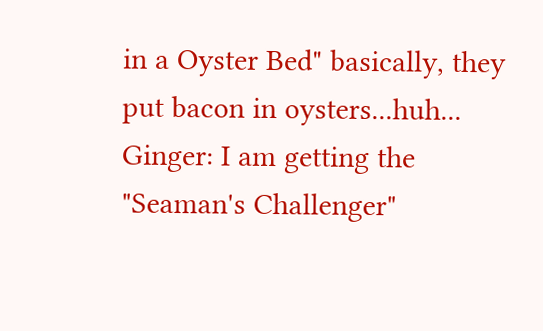in a Oyster Bed" basically, they put bacon in oysters...huh...
Ginger: I am getting the "Seaman's Challenger"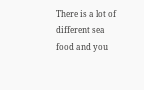There is a lot of different sea food and you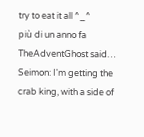try to eat it all ^_^
più di un anno fa TheAdventGhost said…
Seimon: I'm getting the crab king, with a side of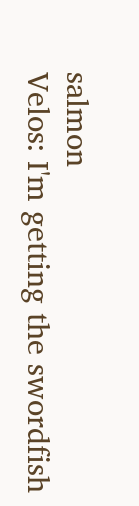salmon
Velos: I'm getting the swordfish